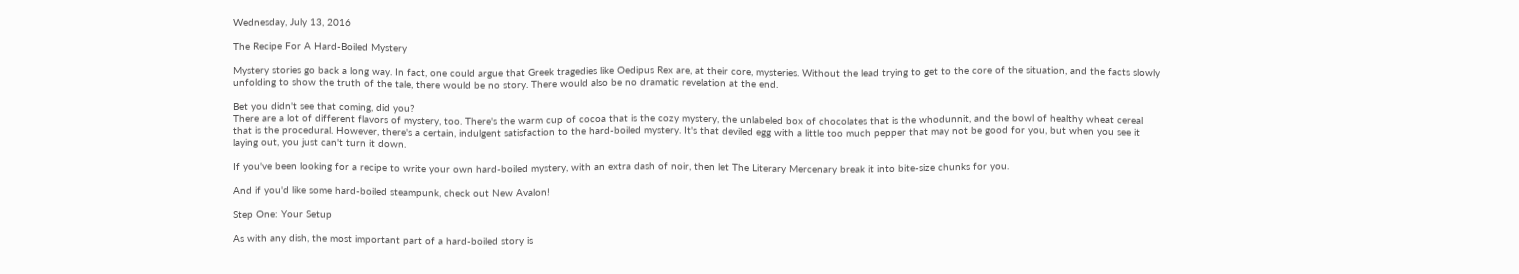Wednesday, July 13, 2016

The Recipe For A Hard-Boiled Mystery

Mystery stories go back a long way. In fact, one could argue that Greek tragedies like Oedipus Rex are, at their core, mysteries. Without the lead trying to get to the core of the situation, and the facts slowly unfolding to show the truth of the tale, there would be no story. There would also be no dramatic revelation at the end.

Bet you didn't see that coming, did you?
There are a lot of different flavors of mystery, too. There's the warm cup of cocoa that is the cozy mystery, the unlabeled box of chocolates that is the whodunnit, and the bowl of healthy wheat cereal that is the procedural. However, there's a certain, indulgent satisfaction to the hard-boiled mystery. It's that deviled egg with a little too much pepper that may not be good for you, but when you see it laying out, you just can't turn it down.

If you've been looking for a recipe to write your own hard-boiled mystery, with an extra dash of noir, then let The Literary Mercenary break it into bite-size chunks for you.

And if you'd like some hard-boiled steampunk, check out New Avalon!

Step One: Your Setup

As with any dish, the most important part of a hard-boiled story is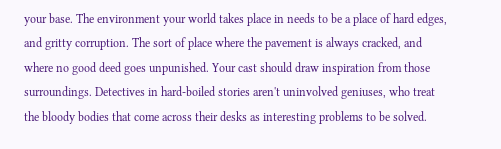your base. The environment your world takes place in needs to be a place of hard edges, and gritty corruption. The sort of place where the pavement is always cracked, and where no good deed goes unpunished. Your cast should draw inspiration from those surroundings. Detectives in hard-boiled stories aren't uninvolved geniuses, who treat the bloody bodies that come across their desks as interesting problems to be solved.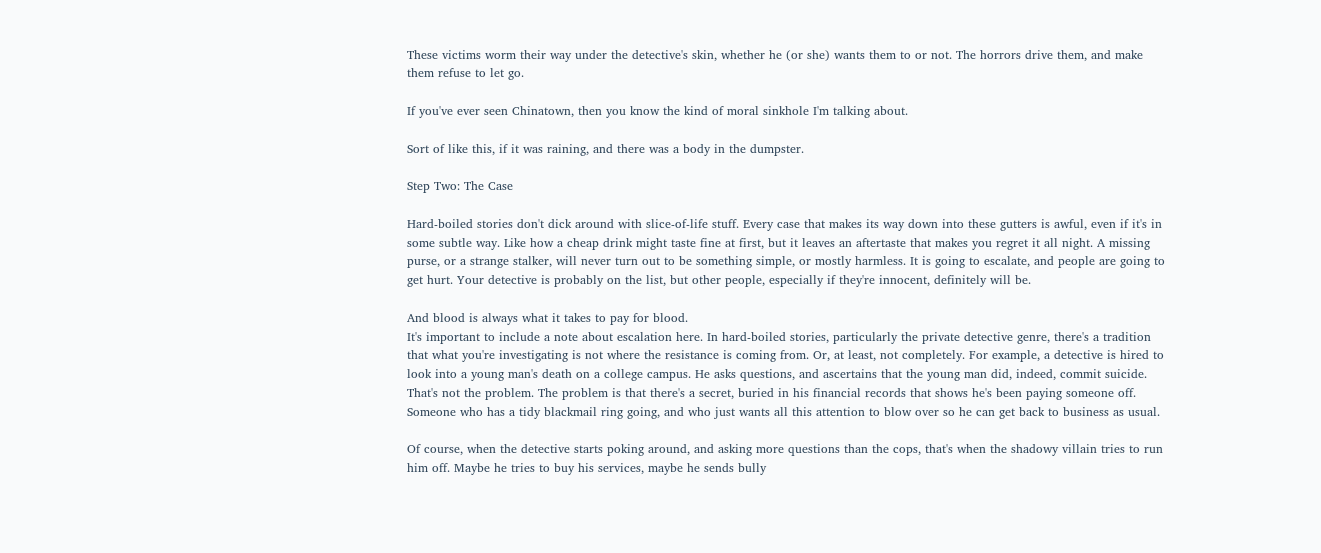These victims worm their way under the detective's skin, whether he (or she) wants them to or not. The horrors drive them, and make them refuse to let go.

If you've ever seen Chinatown, then you know the kind of moral sinkhole I'm talking about.

Sort of like this, if it was raining, and there was a body in the dumpster.

Step Two: The Case

Hard-boiled stories don't dick around with slice-of-life stuff. Every case that makes its way down into these gutters is awful, even if it's in some subtle way. Like how a cheap drink might taste fine at first, but it leaves an aftertaste that makes you regret it all night. A missing purse, or a strange stalker, will never turn out to be something simple, or mostly harmless. It is going to escalate, and people are going to get hurt. Your detective is probably on the list, but other people, especially if they're innocent, definitely will be.

And blood is always what it takes to pay for blood.
It's important to include a note about escalation here. In hard-boiled stories, particularly the private detective genre, there's a tradition that what you're investigating is not where the resistance is coming from. Or, at least, not completely. For example, a detective is hired to look into a young man's death on a college campus. He asks questions, and ascertains that the young man did, indeed, commit suicide. That's not the problem. The problem is that there's a secret, buried in his financial records that shows he's been paying someone off. Someone who has a tidy blackmail ring going, and who just wants all this attention to blow over so he can get back to business as usual.

Of course, when the detective starts poking around, and asking more questions than the cops, that's when the shadowy villain tries to run him off. Maybe he tries to buy his services, maybe he sends bully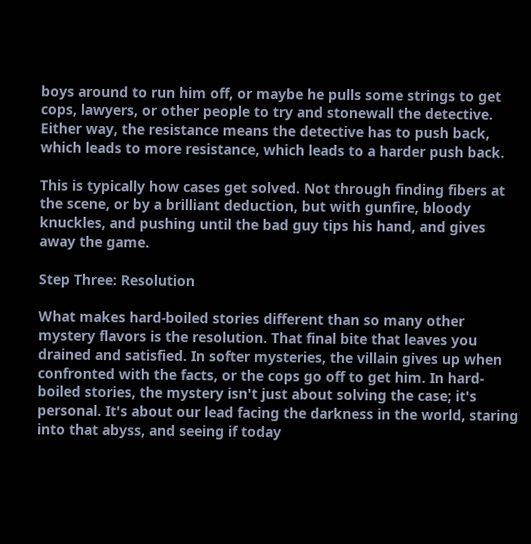boys around to run him off, or maybe he pulls some strings to get cops, lawyers, or other people to try and stonewall the detective. Either way, the resistance means the detective has to push back, which leads to more resistance, which leads to a harder push back.

This is typically how cases get solved. Not through finding fibers at the scene, or by a brilliant deduction, but with gunfire, bloody knuckles, and pushing until the bad guy tips his hand, and gives away the game.

Step Three: Resolution

What makes hard-boiled stories different than so many other mystery flavors is the resolution. That final bite that leaves you drained and satisfied. In softer mysteries, the villain gives up when confronted with the facts, or the cops go off to get him. In hard-boiled stories, the mystery isn't just about solving the case; it's personal. It's about our lead facing the darkness in the world, staring into that abyss, and seeing if today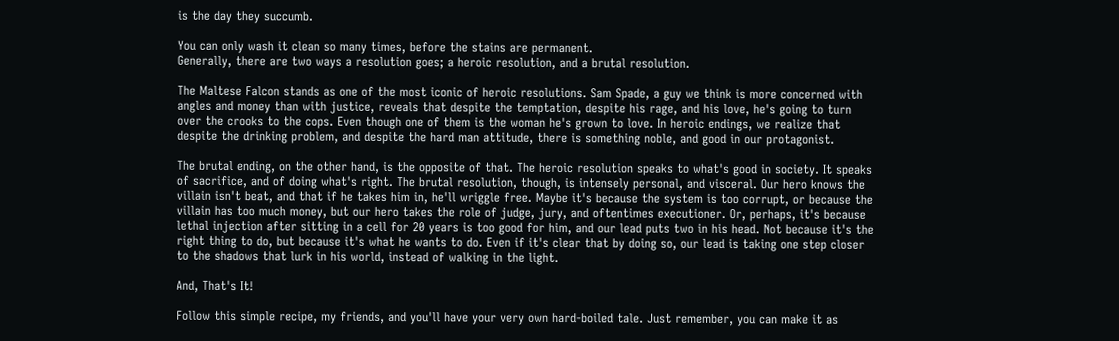is the day they succumb.

You can only wash it clean so many times, before the stains are permanent.
Generally, there are two ways a resolution goes; a heroic resolution, and a brutal resolution.

The Maltese Falcon stands as one of the most iconic of heroic resolutions. Sam Spade, a guy we think is more concerned with angles and money than with justice, reveals that despite the temptation, despite his rage, and his love, he's going to turn over the crooks to the cops. Even though one of them is the woman he's grown to love. In heroic endings, we realize that despite the drinking problem, and despite the hard man attitude, there is something noble, and good in our protagonist.

The brutal ending, on the other hand, is the opposite of that. The heroic resolution speaks to what's good in society. It speaks of sacrifice, and of doing what's right. The brutal resolution, though, is intensely personal, and visceral. Our hero knows the villain isn't beat, and that if he takes him in, he'll wriggle free. Maybe it's because the system is too corrupt, or because the villain has too much money, but our hero takes the role of judge, jury, and oftentimes executioner. Or, perhaps, it's because lethal injection after sitting in a cell for 20 years is too good for him, and our lead puts two in his head. Not because it's the right thing to do, but because it's what he wants to do. Even if it's clear that by doing so, our lead is taking one step closer to the shadows that lurk in his world, instead of walking in the light.

And, That's It!

Follow this simple recipe, my friends, and you'll have your very own hard-boiled tale. Just remember, you can make it as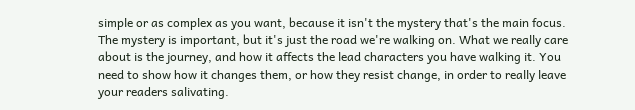simple or as complex as you want, because it isn't the mystery that's the main focus. The mystery is important, but it's just the road we're walking on. What we really care about is the journey, and how it affects the lead characters you have walking it. You need to show how it changes them, or how they resist change, in order to really leave your readers salivating.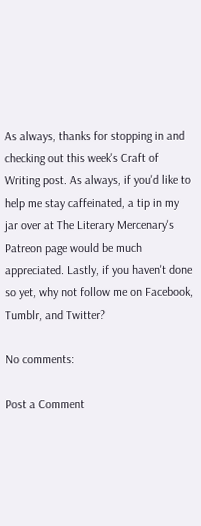As always, thanks for stopping in and checking out this week's Craft of Writing post. As always, if you'd like to help me stay caffeinated, a tip in my jar over at The Literary Mercenary's Patreon page would be much appreciated. Lastly, if you haven't done so yet, why not follow me on Facebook, Tumblr, and Twitter?

No comments:

Post a Comment